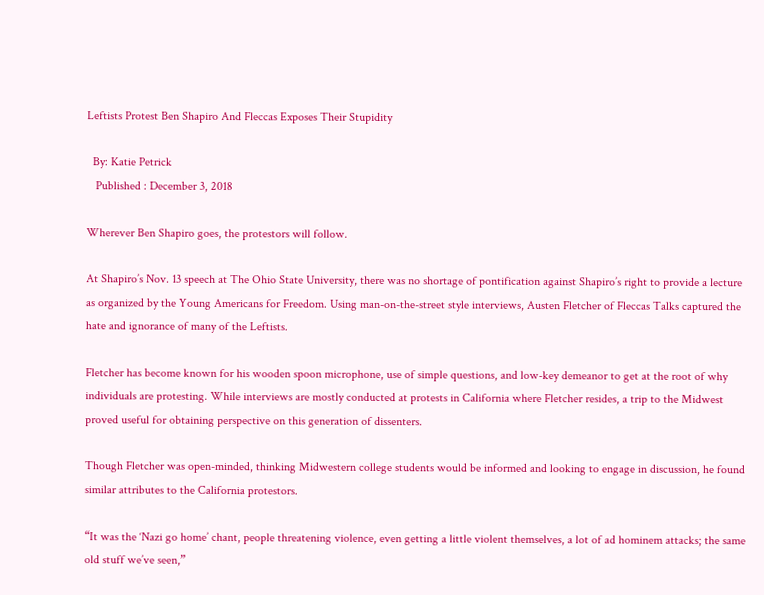Leftists Protest Ben Shapiro And Fleccas Exposes Their Stupidity

  By: Katie Petrick
   Published : December 3, 2018

Wherever Ben Shapiro goes, the protestors will follow.

At Shapiro’s Nov. 13 speech at The Ohio State University, there was no shortage of pontification against Shapiro’s right to provide a lecture as organized by the Young Americans for Freedom. Using man-on-the-street style interviews, Austen Fletcher of Fleccas Talks captured the hate and ignorance of many of the Leftists.

Fletcher has become known for his wooden spoon microphone, use of simple questions, and low-key demeanor to get at the root of why individuals are protesting. While interviews are mostly conducted at protests in California where Fletcher resides, a trip to the Midwest proved useful for obtaining perspective on this generation of dissenters.

Though Fletcher was open-minded, thinking Midwestern college students would be informed and looking to engage in discussion, he found similar attributes to the California protestors.

“It was the ‘Nazi go home’ chant, people threatening violence, even getting a little violent themselves, a lot of ad hominem attacks; the same old stuff we’ve seen,”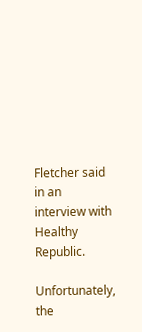Fletcher said in an interview with Healthy Republic.

Unfortunately, the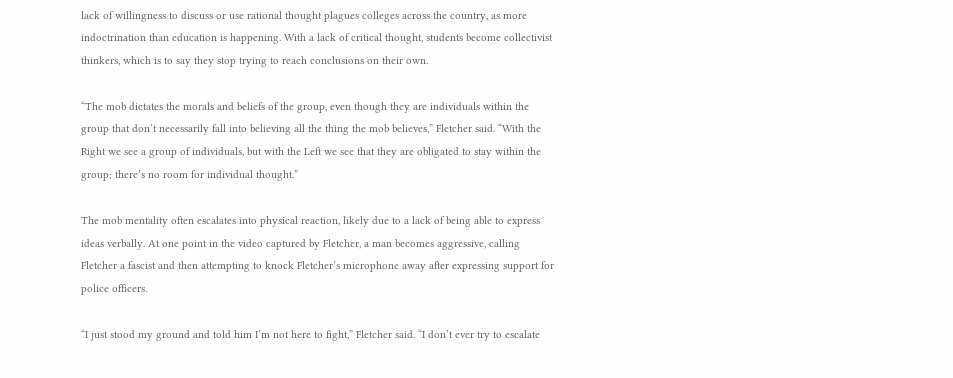lack of willingness to discuss or use rational thought plagues colleges across the country, as more indoctrination than education is happening. With a lack of critical thought, students become collectivist thinkers, which is to say they stop trying to reach conclusions on their own.

“The mob dictates the morals and beliefs of the group, even though they are individuals within the group that don’t necessarily fall into believing all the thing the mob believes,” Fletcher said. “With the Right we see a group of individuals, but with the Left we see that they are obligated to stay within the group; there’s no room for individual thought.”

The mob mentality often escalates into physical reaction, likely due to a lack of being able to express ideas verbally. At one point in the video captured by Fletcher, a man becomes aggressive, calling Fletcher a fascist and then attempting to knock Fletcher’s microphone away after expressing support for police officers.

“I just stood my ground and told him I’m not here to fight,” Fletcher said. “I don’t ever try to escalate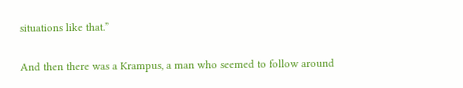situations like that.”

And then there was a Krampus, a man who seemed to follow around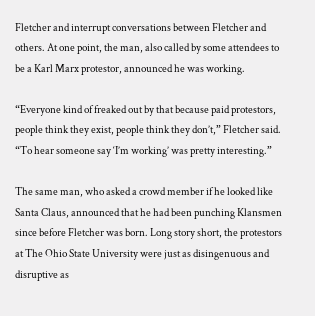Fletcher and interrupt conversations between Fletcher and others. At one point, the man, also called by some attendees to be a Karl Marx protestor, announced he was working.

“Everyone kind of freaked out by that because paid protestors, people think they exist, people think they don’t,” Fletcher said. “To hear someone say ‘I’m working’ was pretty interesting.”

The same man, who asked a crowd member if he looked like Santa Claus, announced that he had been punching Klansmen since before Fletcher was born. Long story short, the protestors at The Ohio State University were just as disingenuous and disruptive as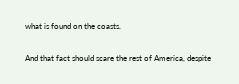what is found on the coasts.

And that fact should scare the rest of America, despite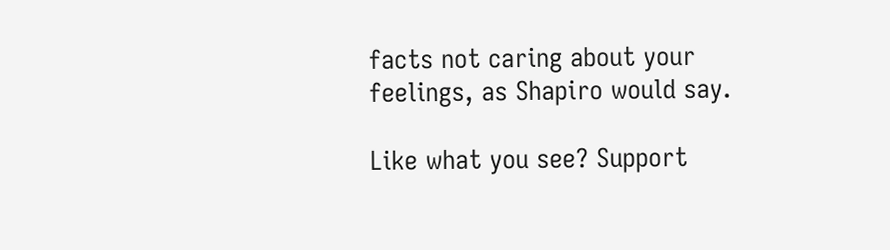facts not caring about your feelings, as Shapiro would say.

Like what you see? Support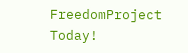FreedomProject Today!